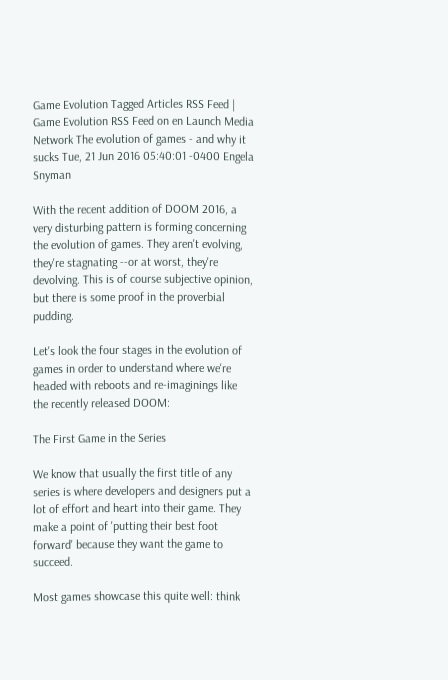Game Evolution Tagged Articles RSS Feed | Game Evolution RSS Feed on en Launch Media Network The evolution of games - and why it sucks Tue, 21 Jun 2016 05:40:01 -0400 Engela Snyman

With the recent addition of DOOM 2016, a very disturbing pattern is forming concerning the evolution of games. They aren't evolving, they're stagnating --or at worst, they're devolving. This is of course subjective opinion, but there is some proof in the proverbial pudding.

Let's look the four stages in the evolution of games in order to understand where we're headed with reboots and re-imaginings like the recently released DOOM:

The First Game in the Series

We know that usually the first title of any series is where developers and designers put a lot of effort and heart into their game. They make a point of 'putting their best foot forward' because they want the game to succeed.

Most games showcase this quite well: think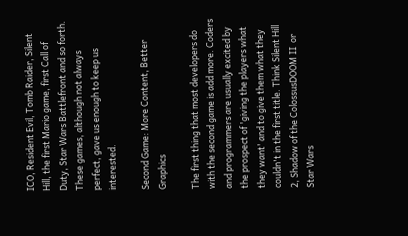ICO, Resident Evil, Tomb Raider, Silent Hill, the first Mario game, first Call of Duty, Star Wars Battlefront and so forth. These games, although not always perfect, gave us enough to keep us interested.

Second Game: More Content, Better Graphics

The first thing that most developers do with the second game is add more. Coders and programmers are usually excited by the prospect of 'giving the players what they want' and to give them what they couldn't in the first title. Think Silent Hill 2, Shadow of the ColossusDOOM II  or Star Wars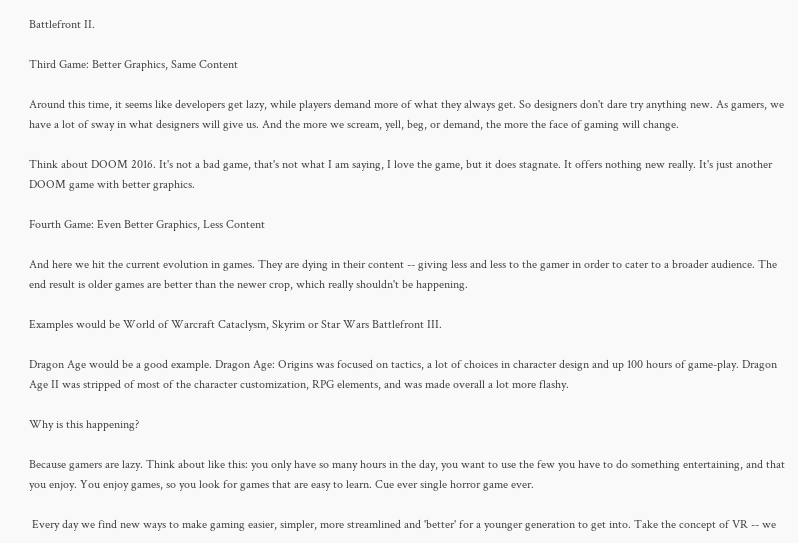Battlefront II.

Third Game: Better Graphics, Same Content

Around this time, it seems like developers get lazy, while players demand more of what they always get. So designers don't dare try anything new. As gamers, we have a lot of sway in what designers will give us. And the more we scream, yell, beg, or demand, the more the face of gaming will change.

Think about DOOM 2016. It's not a bad game, that's not what I am saying, I love the game, but it does stagnate. It offers nothing new really. It's just another DOOM game with better graphics.

Fourth Game: Even Better Graphics, Less Content

And here we hit the current evolution in games. They are dying in their content -- giving less and less to the gamer in order to cater to a broader audience. The end result is older games are better than the newer crop, which really shouldn't be happening.

Examples would be World of Warcraft Cataclysm, Skyrim or Star Wars Battlefront III.

Dragon Age would be a good example. Dragon Age: Origins was focused on tactics, a lot of choices in character design and up 100 hours of game-play. Dragon Age II was stripped of most of the character customization, RPG elements, and was made overall a lot more flashy.

Why is this happening?

Because gamers are lazy. Think about like this: you only have so many hours in the day, you want to use the few you have to do something entertaining, and that you enjoy. You enjoy games, so you look for games that are easy to learn. Cue ever single horror game ever.

 Every day we find new ways to make gaming easier, simpler, more streamlined and 'better' for a younger generation to get into. Take the concept of VR -- we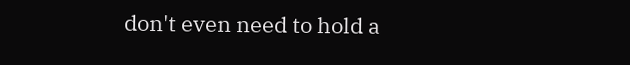don't even need to hold a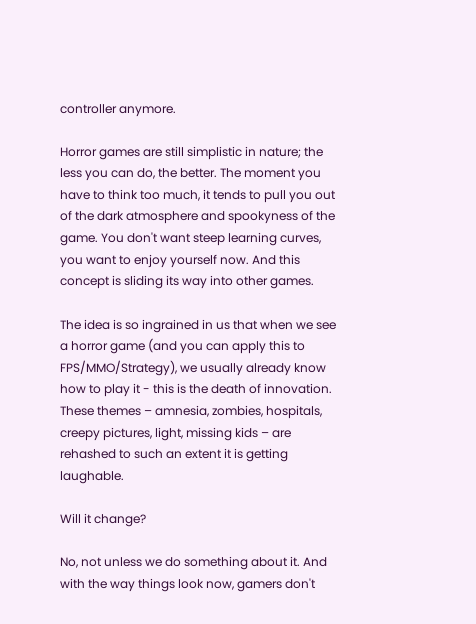controller anymore.

Horror games are still simplistic in nature; the less you can do, the better. The moment you have to think too much, it tends to pull you out of the dark atmosphere and spookyness of the game. You don't want steep learning curves, you want to enjoy yourself now. And this concept is sliding its way into other games.

The idea is so ingrained in us that when we see a horror game (and you can apply this to FPS/MMO/Strategy), we usually already know how to play it - this is the death of innovation. These themes – amnesia, zombies, hospitals, creepy pictures, light, missing kids – are rehashed to such an extent it is getting laughable.

Will it change?

No, not unless we do something about it. And with the way things look now, gamers don't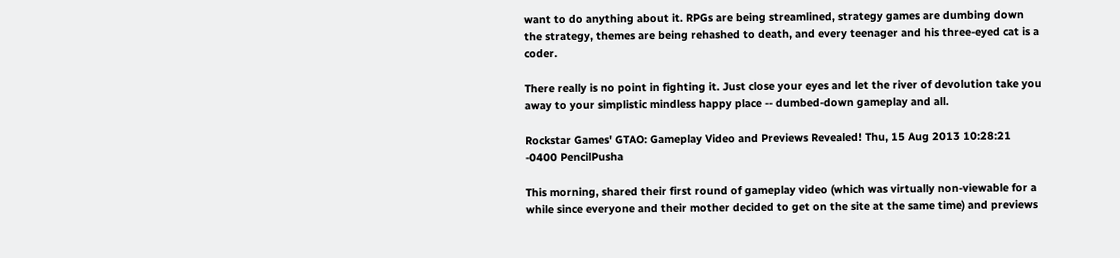want to do anything about it. RPGs are being streamlined, strategy games are dumbing down the strategy, themes are being rehashed to death, and every teenager and his three-eyed cat is a coder.

There really is no point in fighting it. Just close your eyes and let the river of devolution take you away to your simplistic mindless happy place -- dumbed-down gameplay and all.

Rockstar Games' GTAO: Gameplay Video and Previews Revealed! Thu, 15 Aug 2013 10:28:21 -0400 PencilPusha

This morning, shared their first round of gameplay video (which was virtually non-viewable for a while since everyone and their mother decided to get on the site at the same time) and previews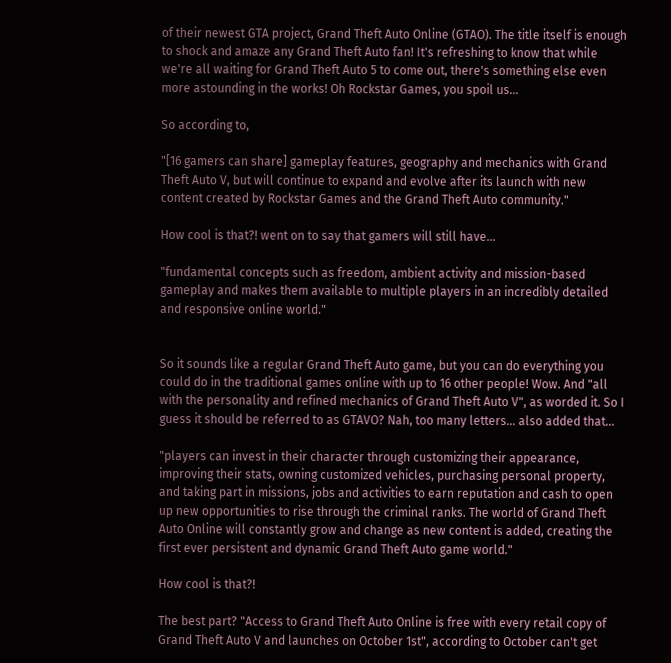of their newest GTA project, Grand Theft Auto Online (GTAO). The title itself is enough to shock and amaze any Grand Theft Auto fan! It's refreshing to know that while we're all waiting for Grand Theft Auto 5 to come out, there's something else even more astounding in the works! Oh Rockstar Games, you spoil us...

So according to,

"[16 gamers can share] gameplay features, geography and mechanics with Grand Theft Auto V, but will continue to expand and evolve after its launch with new content created by Rockstar Games and the Grand Theft Auto community."

How cool is that?! went on to say that gamers will still have...

"fundamental concepts such as freedom, ambient activity and mission-based gameplay and makes them available to multiple players in an incredibly detailed and responsive online world."


So it sounds like a regular Grand Theft Auto game, but you can do everything you could do in the traditional games online with up to 16 other people! Wow. And "all with the personality and refined mechanics of Grand Theft Auto V", as worded it. So I guess it should be referred to as GTAVO? Nah, too many letters... also added that...

"players can invest in their character through customizing their appearance, improving their stats, owning customized vehicles, purchasing personal property, and taking part in missions, jobs and activities to earn reputation and cash to open up new opportunities to rise through the criminal ranks. The world of Grand Theft Auto Online will constantly grow and change as new content is added, creating the first ever persistent and dynamic Grand Theft Auto game world."

How cool is that?!

The best part? "Access to Grand Theft Auto Online is free with every retail copy of Grand Theft Auto V and launches on October 1st", according to October can't get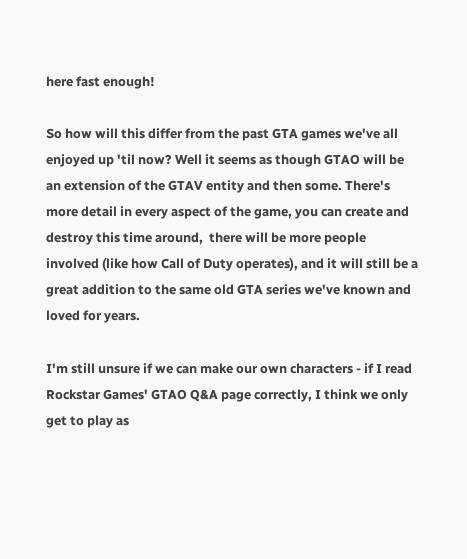here fast enough!

So how will this differ from the past GTA games we've all enjoyed up 'til now? Well it seems as though GTAO will be an extension of the GTAV entity and then some. There's more detail in every aspect of the game, you can create and destroy this time around,  there will be more people involved (like how Call of Duty operates), and it will still be a great addition to the same old GTA series we've known and loved for years.

I'm still unsure if we can make our own characters - if I read Rockstar Games' GTAO Q&A page correctly, I think we only get to play as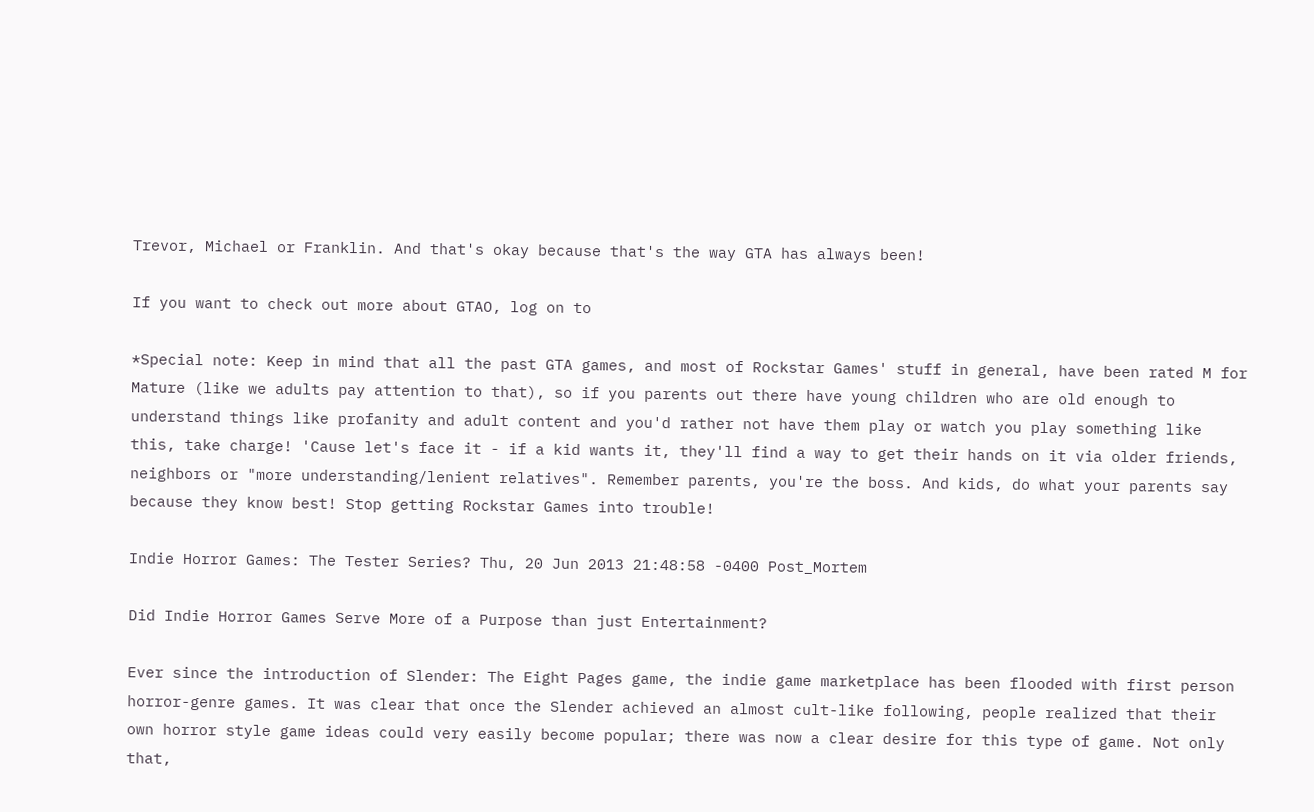Trevor, Michael or Franklin. And that's okay because that's the way GTA has always been!

If you want to check out more about GTAO, log on to

*Special note: Keep in mind that all the past GTA games, and most of Rockstar Games' stuff in general, have been rated M for Mature (like we adults pay attention to that), so if you parents out there have young children who are old enough to understand things like profanity and adult content and you'd rather not have them play or watch you play something like this, take charge! 'Cause let's face it - if a kid wants it, they'll find a way to get their hands on it via older friends, neighbors or "more understanding/lenient relatives". Remember parents, you're the boss. And kids, do what your parents say because they know best! Stop getting Rockstar Games into trouble!

Indie Horror Games: The Tester Series? Thu, 20 Jun 2013 21:48:58 -0400 Post_Mortem

Did Indie Horror Games Serve More of a Purpose than just Entertainment?

Ever since the introduction of Slender: The Eight Pages game, the indie game marketplace has been flooded with first person horror-genre games. It was clear that once the Slender achieved an almost cult-like following, people realized that their own horror style game ideas could very easily become popular; there was now a clear desire for this type of game. Not only that,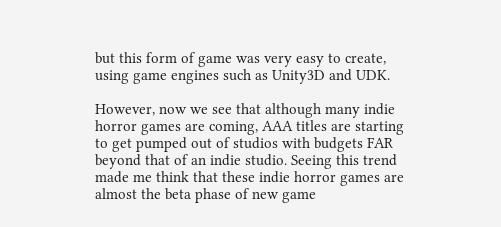but this form of game was very easy to create, using game engines such as Unity3D and UDK.

However, now we see that although many indie horror games are coming, AAA titles are starting to get pumped out of studios with budgets FAR beyond that of an indie studio. Seeing this trend made me think that these indie horror games are almost the beta phase of new game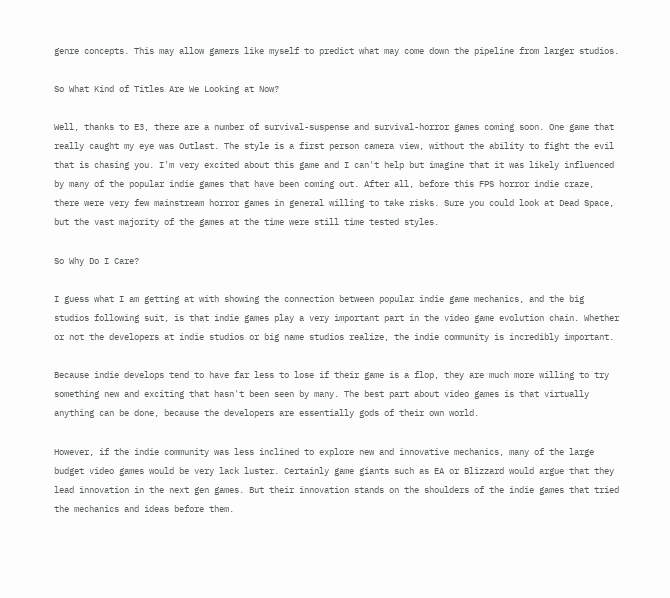genre concepts. This may allow gamers like myself to predict what may come down the pipeline from larger studios.

So What Kind of Titles Are We Looking at Now?

Well, thanks to E3, there are a number of survival-suspense and survival-horror games coming soon. One game that really caught my eye was Outlast. The style is a first person camera view, without the ability to fight the evil that is chasing you. I'm very excited about this game and I can't help but imagine that it was likely influenced by many of the popular indie games that have been coming out. After all, before this FPS horror indie craze, there were very few mainstream horror games in general willing to take risks. Sure you could look at Dead Space, but the vast majority of the games at the time were still time tested styles.

So Why Do I Care?

I guess what I am getting at with showing the connection between popular indie game mechanics, and the big studios following suit, is that indie games play a very important part in the video game evolution chain. Whether or not the developers at indie studios or big name studios realize, the indie community is incredibly important.

Because indie develops tend to have far less to lose if their game is a flop, they are much more willing to try something new and exciting that hasn't been seen by many. The best part about video games is that virtually anything can be done, because the developers are essentially gods of their own world.

However, if the indie community was less inclined to explore new and innovative mechanics, many of the large budget video games would be very lack luster. Certainly game giants such as EA or Blizzard would argue that they lead innovation in the next gen games. But their innovation stands on the shoulders of the indie games that tried the mechanics and ideas before them.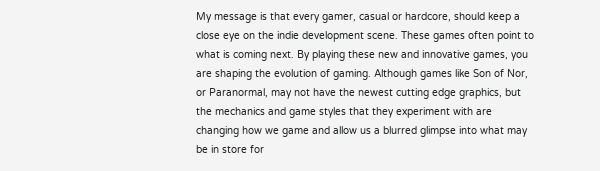My message is that every gamer, casual or hardcore, should keep a close eye on the indie development scene. These games often point to what is coming next. By playing these new and innovative games, you are shaping the evolution of gaming. Although games like Son of Nor, or Paranormal, may not have the newest cutting edge graphics, but the mechanics and game styles that they experiment with are changing how we game and allow us a blurred glimpse into what may be in store for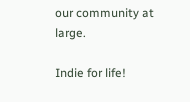our community at large.

Indie for life!